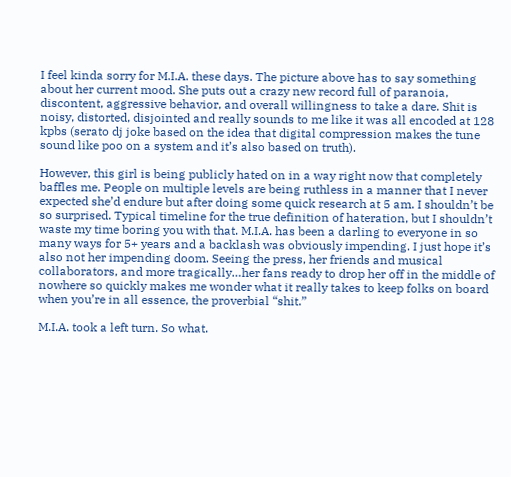I feel kinda sorry for M.I.A. these days. The picture above has to say something about her current mood. She puts out a crazy new record full of paranoia, discontent, aggressive behavior, and overall willingness to take a dare. Shit is noisy, distorted, disjointed and really sounds to me like it was all encoded at 128 kpbs (serato dj joke based on the idea that digital compression makes the tune sound like poo on a system and it’s also based on truth).

However, this girl is being publicly hated on in a way right now that completely baffles me. People on multiple levels are being ruthless in a manner that I never expected she’d endure but after doing some quick research at 5 am. I shouldn’t be so surprised. Typical timeline for the true definition of hateration, but I shouldn’t waste my time boring you with that. M.I.A. has been a darling to everyone in so many ways for 5+ years and a backlash was obviously impending. I just hope it’s also not her impending doom. Seeing the press, her friends and musical collaborators, and more tragically…her fans ready to drop her off in the middle of nowhere so quickly makes me wonder what it really takes to keep folks on board when you’re in all essence, the proverbial “shit.”

M.I.A. took a left turn. So what.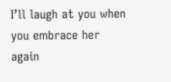I’ll laugh at you when you embrace her again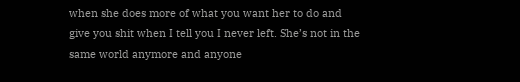when she does more of what you want her to do and give you shit when I tell you I never left. She’s not in the same world anymore and anyone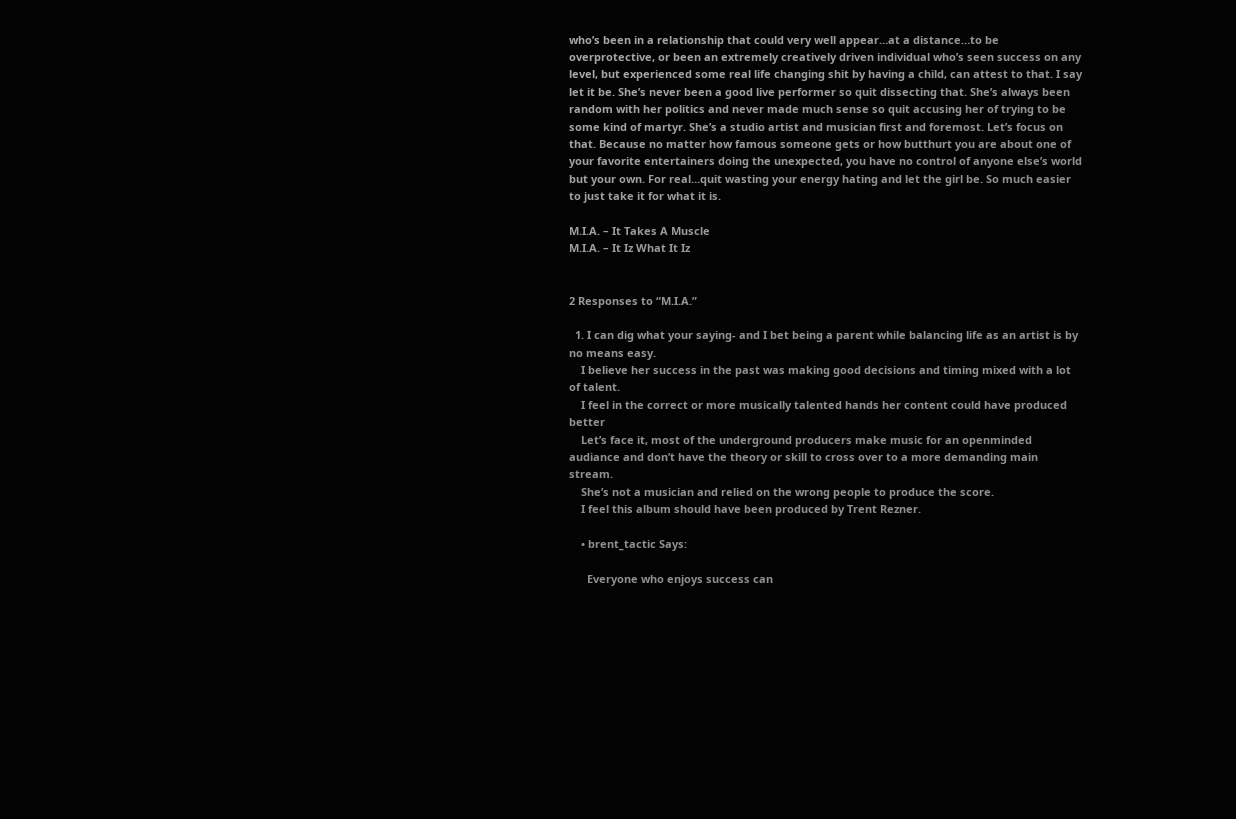who’s been in a relationship that could very well appear…at a distance…to be overprotective, or been an extremely creatively driven individual who’s seen success on any level, but experienced some real life changing shit by having a child, can attest to that. I say let it be. She’s never been a good live performer so quit dissecting that. She’s always been random with her politics and never made much sense so quit accusing her of trying to be some kind of martyr. She’s a studio artist and musician first and foremost. Let’s focus on that. Because no matter how famous someone gets or how butthurt you are about one of your favorite entertainers doing the unexpected, you have no control of anyone else’s world but your own. For real…quit wasting your energy hating and let the girl be. So much easier to just take it for what it is.

M.I.A. – It Takes A Muscle
M.I.A. – It Iz What It Iz


2 Responses to “M.I.A.”

  1. I can dig what your saying- and I bet being a parent while balancing life as an artist is by no means easy.
    I believe her success in the past was making good decisions and timing mixed with a lot of talent.
    I feel in the correct or more musically talented hands her content could have produced better
    Let’s face it, most of the underground producers make music for an openminded audiance and don’t have the theory or skill to cross over to a more demanding main stream.
    She’s not a musician and relied on the wrong people to produce the score.
    I feel this album should have been produced by Trent Rezner.

    • brent_tactic Says:

      Everyone who enjoys success can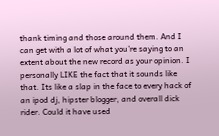thank timing and those around them. And I can get with a lot of what you’re saying to an extent about the new record as your opinion. I personally LIKE the fact that it sounds like that. Its like a slap in the face to every hack of an ipod dj, hipster blogger, and overall dick rider. Could it have used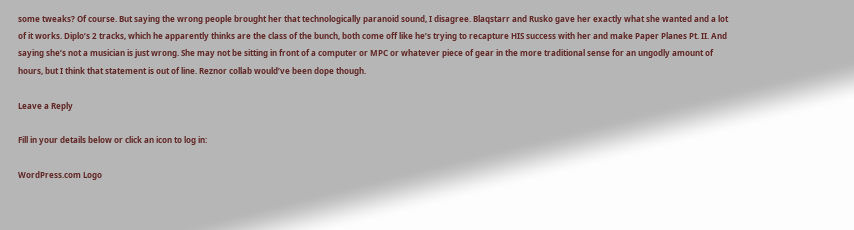some tweaks? Of course. But saying the wrong people brought her that technologically paranoid sound, I disagree. Blaqstarr and Rusko gave her exactly what she wanted and a lot of it works. Diplo’s 2 tracks, which he apparently thinks are the class of the bunch, both come off like he’s trying to recapture HIS success with her and make Paper Planes Pt. II. And saying she’s not a musician is just wrong. She may not be sitting in front of a computer or MPC or whatever piece of gear in the more traditional sense for an ungodly amount of hours, but I think that statement is out of line. Reznor collab would’ve been dope though.

Leave a Reply

Fill in your details below or click an icon to log in:

WordPress.com Logo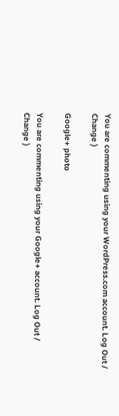You are commenting using your WordPress.com account. Log Out /  Change )

Google+ photo

You are commenting using your Google+ account. Log Out /  Change )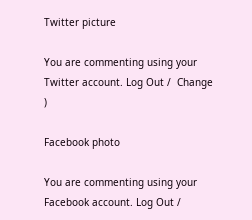Twitter picture

You are commenting using your Twitter account. Log Out /  Change )

Facebook photo

You are commenting using your Facebook account. Log Out /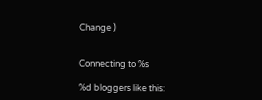Change )


Connecting to %s

%d bloggers like this: